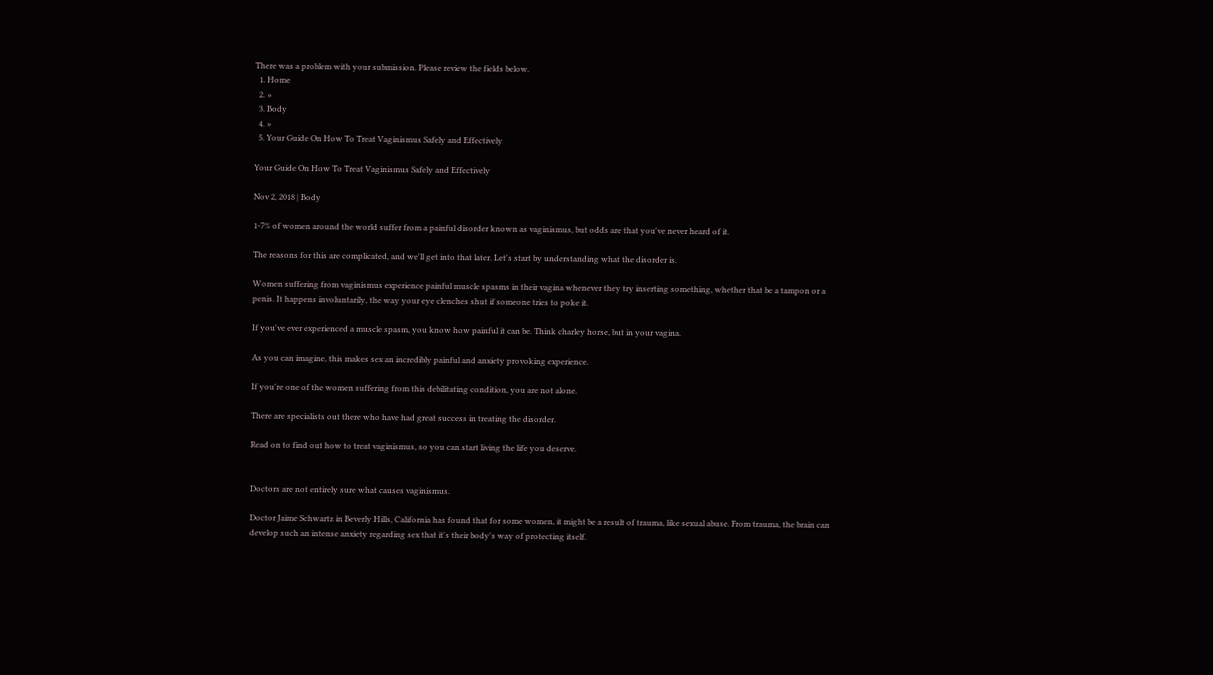There was a problem with your submission. Please review the fields below.
  1. Home
  2. »
  3. Body
  4. »
  5. Your Guide On How To Treat Vaginismus Safely and Effectively

Your Guide On How To Treat Vaginismus Safely and Effectively

Nov 2, 2018 | Body

1-7% of women around the world suffer from a painful disorder known as vaginismus, but odds are that you've never heard of it.

The reasons for this are complicated, and we'll get into that later. Let's start by understanding what the disorder is.

Women suffering from vaginismus experience painful muscle spasms in their vagina whenever they try inserting something, whether that be a tampon or a penis. It happens involuntarily, the way your eye clenches shut if someone tries to poke it.

If you've ever experienced a muscle spasm, you know how painful it can be. Think charley horse, but in your vagina.

As you can imagine, this makes sex an incredibly painful and anxiety provoking experience.

If you're one of the women suffering from this debilitating condition, you are not alone.

There are specialists out there who have had great success in treating the disorder.

Read on to find out how to treat vaginismus, so you can start living the life you deserve.


Doctors are not entirely sure what causes vaginismus.

Doctor Jaime Schwartz in Beverly Hills, California has found that for some women, it might be a result of trauma, like sexual abuse. From trauma, the brain can develop such an intense anxiety regarding sex that it's their body's way of protecting itself.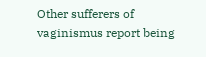Other sufferers of vaginismus report being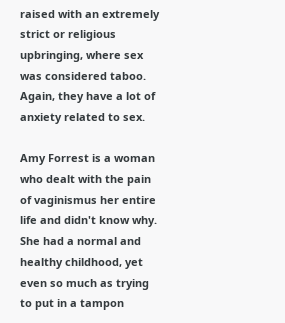raised with an extremely strict or religious upbringing, where sex was considered taboo. Again, they have a lot of anxiety related to sex.

Amy Forrest is a woman who dealt with the pain of vaginismus her entire life and didn't know why. She had a normal and healthy childhood, yet even so much as trying to put in a tampon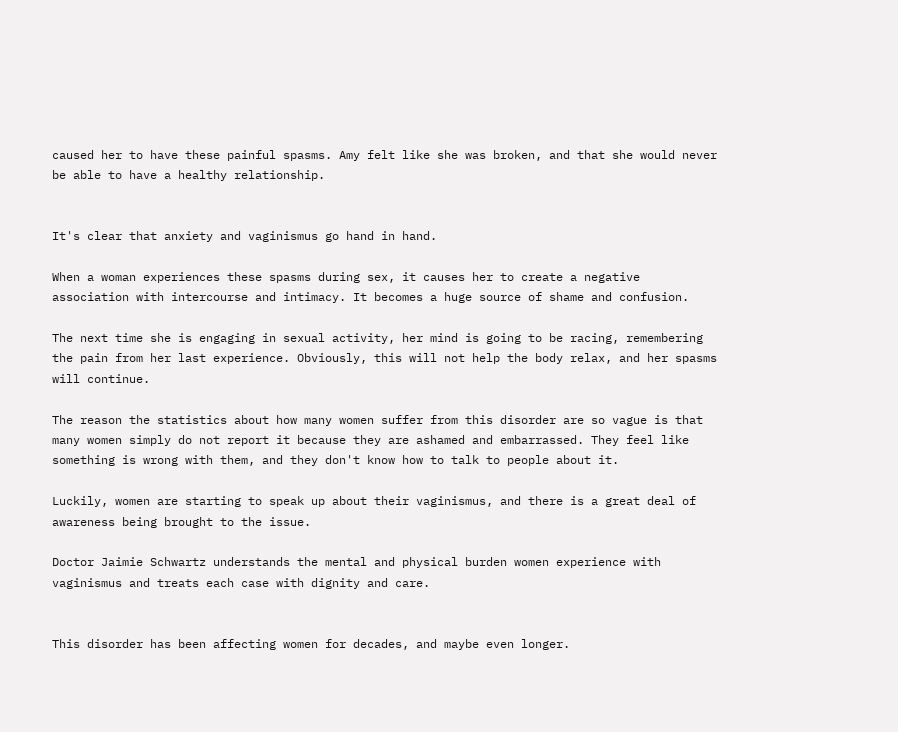caused her to have these painful spasms. Amy felt like she was broken, and that she would never be able to have a healthy relationship.


It's clear that anxiety and vaginismus go hand in hand.

When a woman experiences these spasms during sex, it causes her to create a negative association with intercourse and intimacy. It becomes a huge source of shame and confusion.

The next time she is engaging in sexual activity, her mind is going to be racing, remembering the pain from her last experience. Obviously, this will not help the body relax, and her spasms will continue.

The reason the statistics about how many women suffer from this disorder are so vague is that many women simply do not report it because they are ashamed and embarrassed. They feel like something is wrong with them, and they don't know how to talk to people about it.

Luckily, women are starting to speak up about their vaginismus, and there is a great deal of awareness being brought to the issue.

Doctor Jaimie Schwartz understands the mental and physical burden women experience with vaginismus and treats each case with dignity and care.


This disorder has been affecting women for decades, and maybe even longer.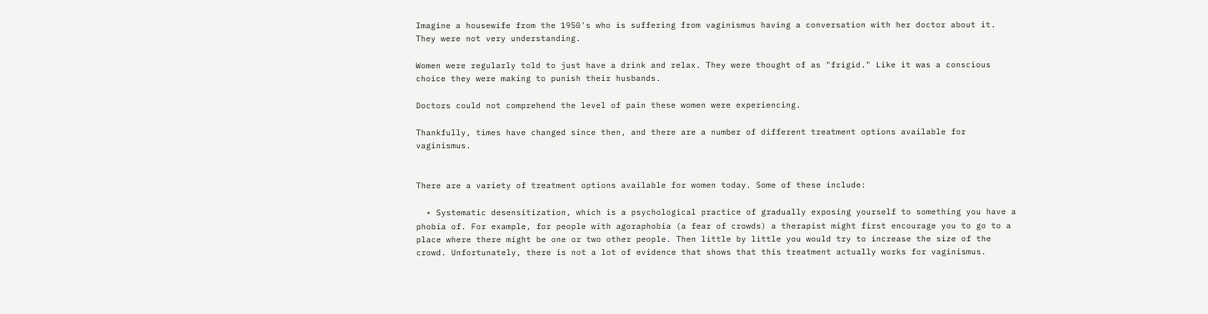Imagine a housewife from the 1950's who is suffering from vaginismus having a conversation with her doctor about it. They were not very understanding.

Women were regularly told to just have a drink and relax. They were thought of as "frigid." Like it was a conscious choice they were making to punish their husbands.

Doctors could not comprehend the level of pain these women were experiencing.

Thankfully, times have changed since then, and there are a number of different treatment options available for vaginismus.


There are a variety of treatment options available for women today. Some of these include:

  • Systematic desensitization, which is a psychological practice of gradually exposing yourself to something you have a phobia of. For example, for people with agoraphobia (a fear of crowds) a therapist might first encourage you to go to a place where there might be one or two other people. Then little by little you would try to increase the size of the crowd. Unfortunately, there is not a lot of evidence that shows that this treatment actually works for vaginismus.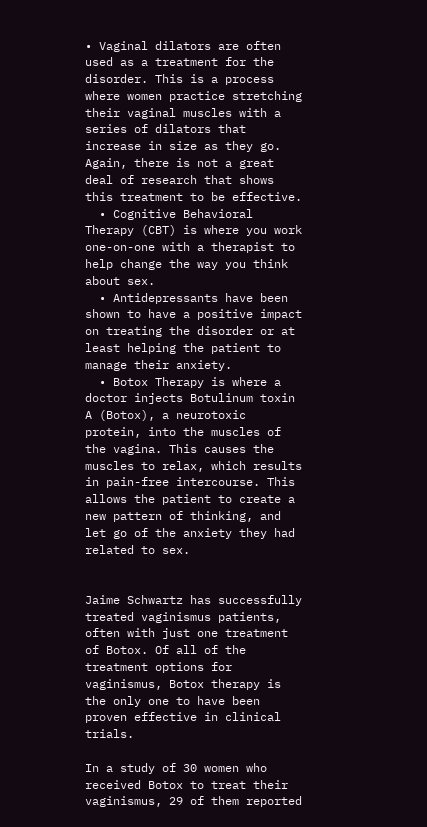• Vaginal dilators are often used as a treatment for the disorder. This is a process where women practice stretching their vaginal muscles with a series of dilators that increase in size as they go. Again, there is not a great deal of research that shows this treatment to be effective.
  • Cognitive Behavioral Therapy (CBT) is where you work one-on-one with a therapist to help change the way you think about sex.
  • Antidepressants have been shown to have a positive impact on treating the disorder or at least helping the patient to manage their anxiety.
  • Botox Therapy is where a doctor injects Botulinum toxin A (Botox), a neurotoxic protein, into the muscles of the vagina. This causes the muscles to relax, which results in pain-free intercourse. This allows the patient to create a new pattern of thinking, and let go of the anxiety they had related to sex.


Jaime Schwartz has successfully treated vaginismus patients, often with just one treatment of Botox. Of all of the treatment options for vaginismus, Botox therapy is the only one to have been proven effective in clinical trials.

In a study of 30 women who received Botox to treat their vaginismus, 29 of them reported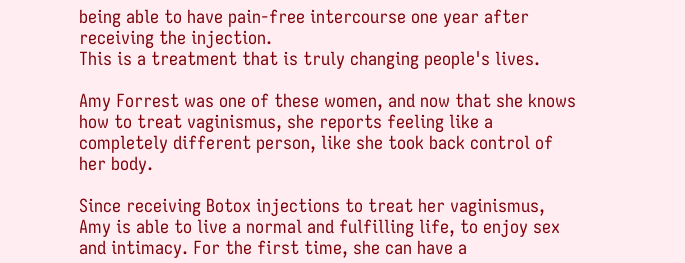being able to have pain-free intercourse one year after receiving the injection.
This is a treatment that is truly changing people's lives.

Amy Forrest was one of these women, and now that she knows how to treat vaginismus, she reports feeling like a completely different person, like she took back control of her body.

Since receiving Botox injections to treat her vaginismus, Amy is able to live a normal and fulfilling life, to enjoy sex and intimacy. For the first time, she can have a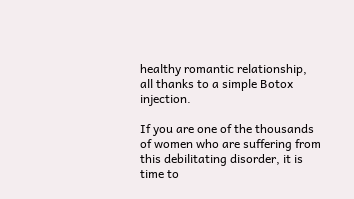healthy romantic relationship, all thanks to a simple Botox injection.

If you are one of the thousands of women who are suffering from this debilitating disorder, it is time to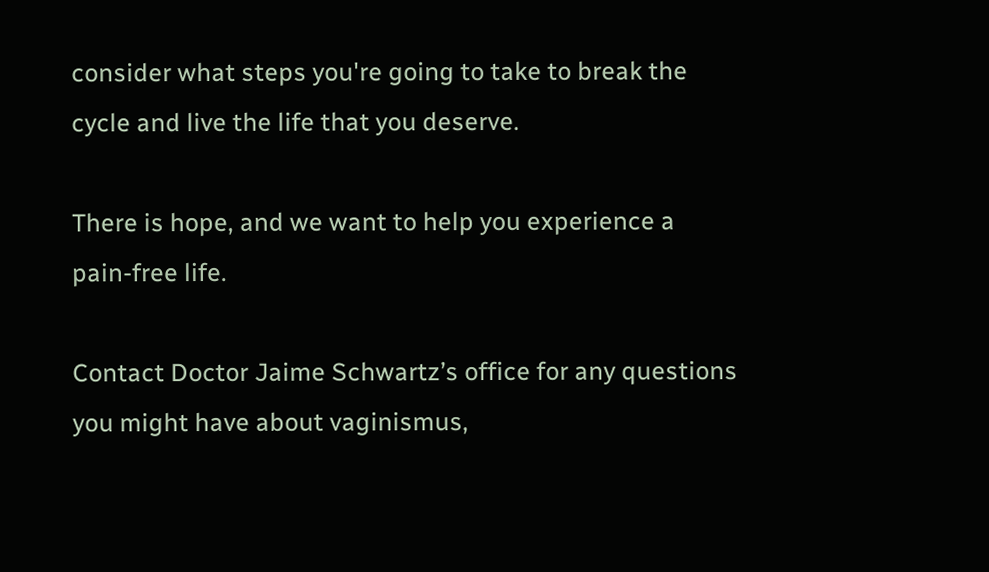consider what steps you're going to take to break the cycle and live the life that you deserve.

There is hope, and we want to help you experience a pain-free life.

Contact Doctor Jaime Schwartz’s office for any questions you might have about vaginismus,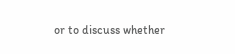or to discuss whether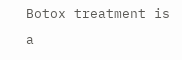Botox treatment is a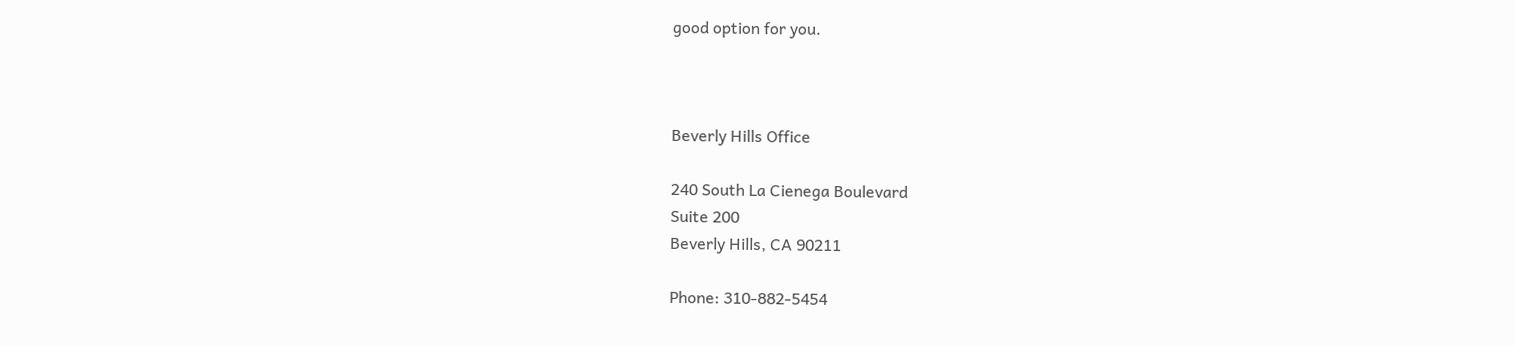good option for you.



Beverly Hills Office

240 South La Cienega Boulevard
Suite 200
Beverly Hills, CA 90211

Phone: 310-882-5454